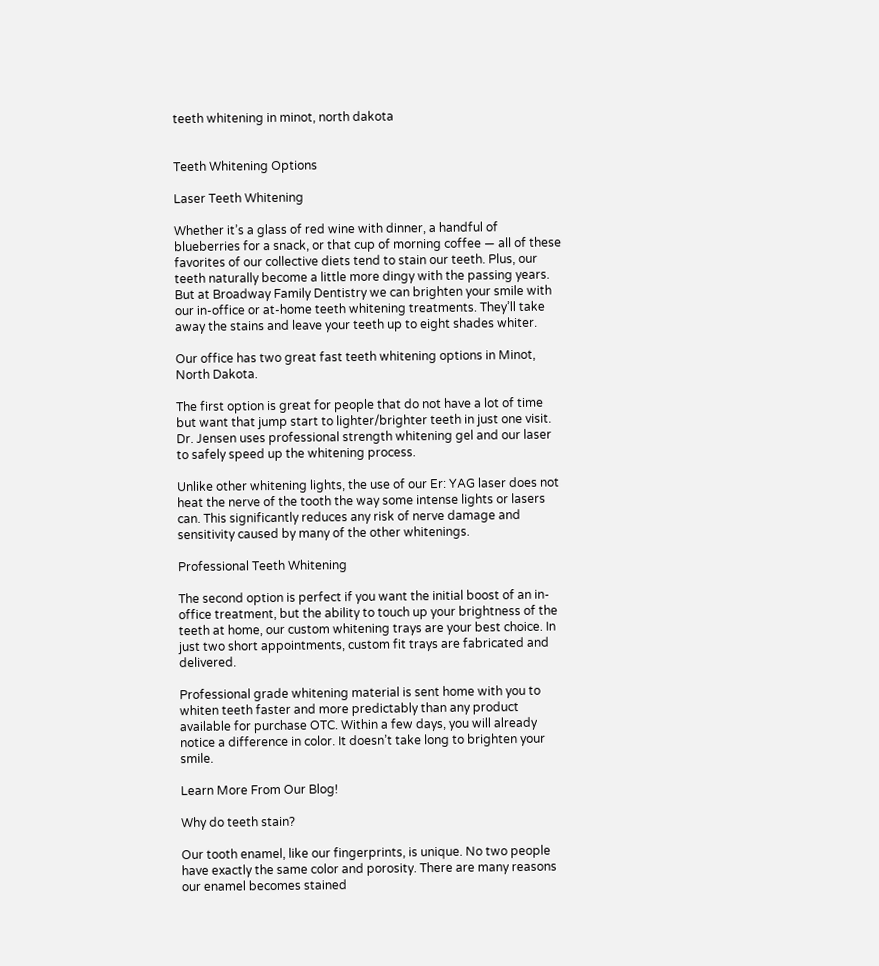teeth whitening in minot, north dakota


Teeth Whitening Options

Laser Teeth Whitening

Whether it’s a glass of red wine with dinner, a handful of blueberries for a snack, or that cup of morning coffee — all of these favorites of our collective diets tend to stain our teeth. Plus, our teeth naturally become a little more dingy with the passing years. But at Broadway Family Dentistry we can brighten your smile with our in-office or at-home teeth whitening treatments. They’ll take away the stains and leave your teeth up to eight shades whiter.

Our office has two great fast teeth whitening options in Minot, North Dakota.

The first option is great for people that do not have a lot of time but want that jump start to lighter/brighter teeth in just one visit. Dr. Jensen uses professional strength whitening gel and our laser to safely speed up the whitening process.

Unlike other whitening lights, the use of our Er: YAG laser does not heat the nerve of the tooth the way some intense lights or lasers can. This significantly reduces any risk of nerve damage and sensitivity caused by many of the other whitenings.

Professional Teeth Whitening

The second option is perfect if you want the initial boost of an in-office treatment, but the ability to touch up your brightness of the teeth at home, our custom whitening trays are your best choice. In just two short appointments, custom fit trays are fabricated and delivered.

Professional grade whitening material is sent home with you to whiten teeth faster and more predictably than any product available for purchase OTC. Within a few days, you will already notice a difference in color. It doesn’t take long to brighten your smile.

Learn More From Our Blog!

Why do teeth stain?

Our tooth enamel, like our fingerprints, is unique. No two people have exactly the same color and porosity. There are many reasons our enamel becomes stained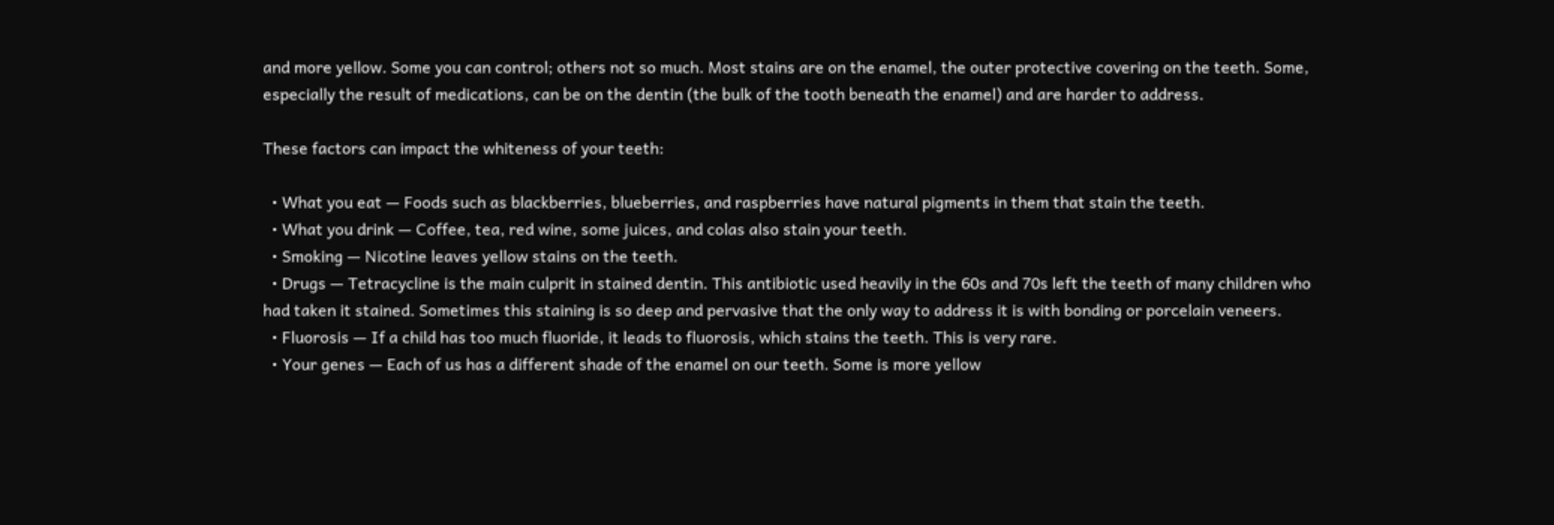and more yellow. Some you can control; others not so much. Most stains are on the enamel, the outer protective covering on the teeth. Some, especially the result of medications, can be on the dentin (the bulk of the tooth beneath the enamel) and are harder to address.

These factors can impact the whiteness of your teeth:

  • What you eat — Foods such as blackberries, blueberries, and raspberries have natural pigments in them that stain the teeth.
  • What you drink — Coffee, tea, red wine, some juices, and colas also stain your teeth.
  • Smoking — Nicotine leaves yellow stains on the teeth.
  • Drugs — Tetracycline is the main culprit in stained dentin. This antibiotic used heavily in the 60s and 70s left the teeth of many children who had taken it stained. Sometimes this staining is so deep and pervasive that the only way to address it is with bonding or porcelain veneers.
  • Fluorosis — If a child has too much fluoride, it leads to fluorosis, which stains the teeth. This is very rare.
  • Your genes — Each of us has a different shade of the enamel on our teeth. Some is more yellow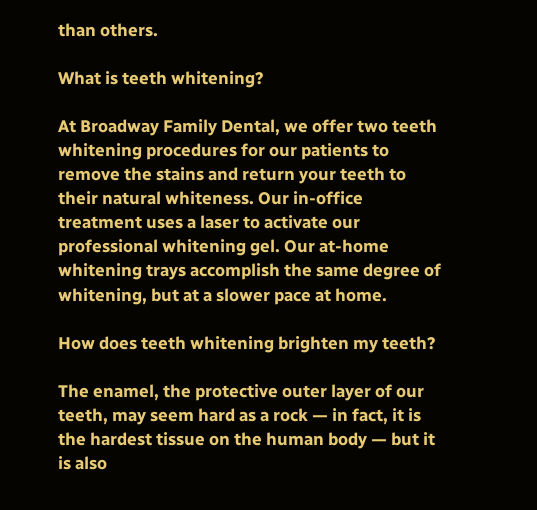than others.

What is teeth whitening?

At Broadway Family Dental, we offer two teeth whitening procedures for our patients to remove the stains and return your teeth to their natural whiteness. Our in-office treatment uses a laser to activate our professional whitening gel. Our at-home whitening trays accomplish the same degree of whitening, but at a slower pace at home.

How does teeth whitening brighten my teeth?

The enamel, the protective outer layer of our teeth, may seem hard as a rock — in fact, it is the hardest tissue on the human body — but it is also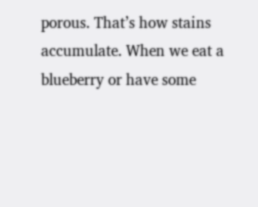porous. That’s how stains accumulate. When we eat a blueberry or have some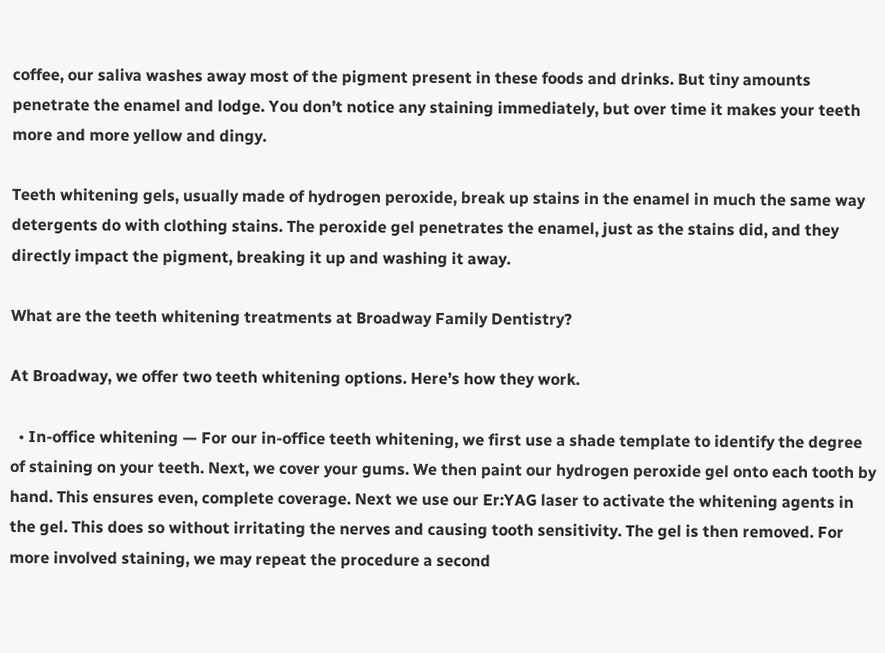coffee, our saliva washes away most of the pigment present in these foods and drinks. But tiny amounts penetrate the enamel and lodge. You don’t notice any staining immediately, but over time it makes your teeth more and more yellow and dingy.

Teeth whitening gels, usually made of hydrogen peroxide, break up stains in the enamel in much the same way detergents do with clothing stains. The peroxide gel penetrates the enamel, just as the stains did, and they directly impact the pigment, breaking it up and washing it away.

What are the teeth whitening treatments at Broadway Family Dentistry?

At Broadway, we offer two teeth whitening options. Here’s how they work.

  • In-office whitening — For our in-office teeth whitening, we first use a shade template to identify the degree of staining on your teeth. Next, we cover your gums. We then paint our hydrogen peroxide gel onto each tooth by hand. This ensures even, complete coverage. Next we use our Er:YAG laser to activate the whitening agents in the gel. This does so without irritating the nerves and causing tooth sensitivity. The gel is then removed. For more involved staining, we may repeat the procedure a second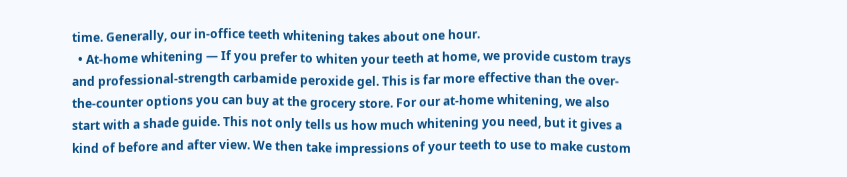time. Generally, our in-office teeth whitening takes about one hour.
  • At-home whitening — If you prefer to whiten your teeth at home, we provide custom trays and professional-strength carbamide peroxide gel. This is far more effective than the over-the-counter options you can buy at the grocery store. For our at-home whitening, we also start with a shade guide. This not only tells us how much whitening you need, but it gives a kind of before and after view. We then take impressions of your teeth to use to make custom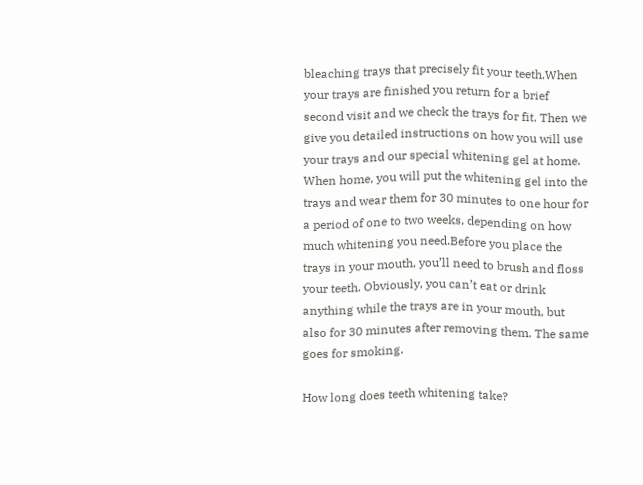bleaching trays that precisely fit your teeth.When your trays are finished you return for a brief second visit and we check the trays for fit. Then we give you detailed instructions on how you will use your trays and our special whitening gel at home. When home, you will put the whitening gel into the trays and wear them for 30 minutes to one hour for a period of one to two weeks, depending on how much whitening you need.Before you place the trays in your mouth, you’ll need to brush and floss your teeth. Obviously, you can’t eat or drink anything while the trays are in your mouth, but also for 30 minutes after removing them. The same goes for smoking.

How long does teeth whitening take?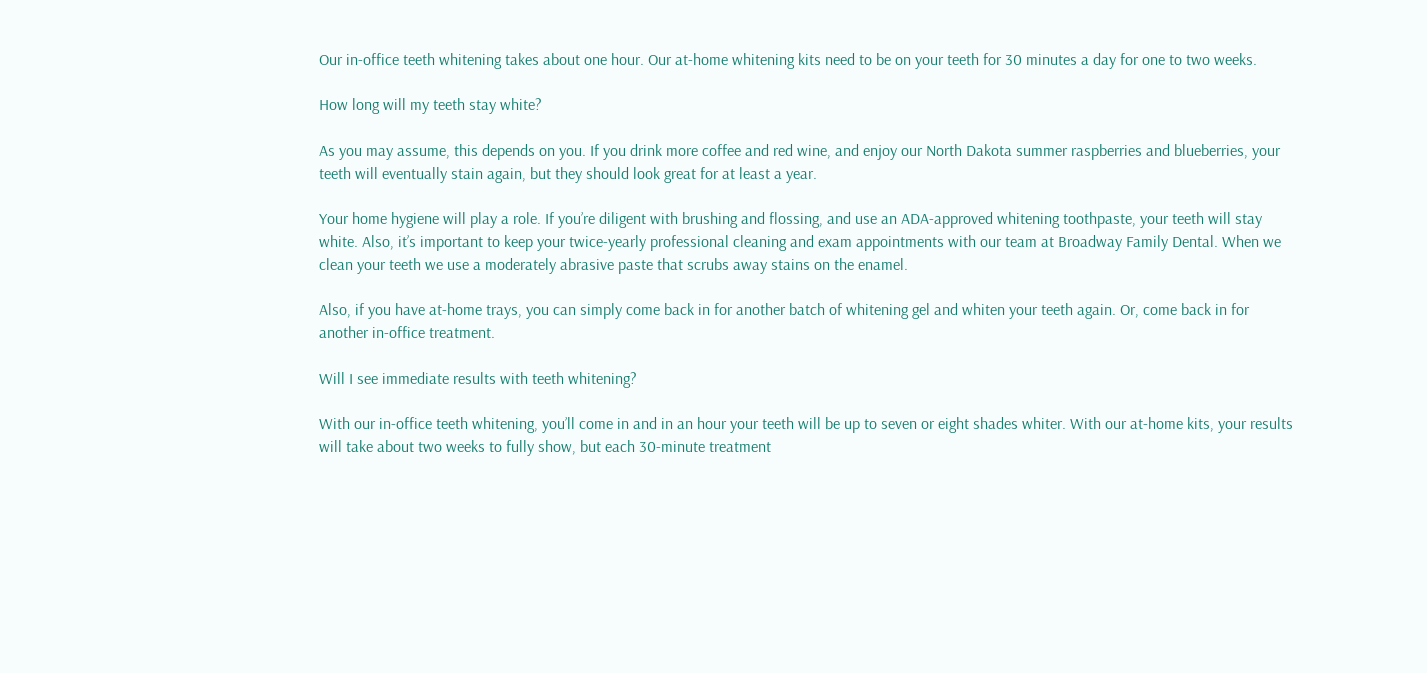Our in-office teeth whitening takes about one hour. Our at-home whitening kits need to be on your teeth for 30 minutes a day for one to two weeks.

How long will my teeth stay white?

As you may assume, this depends on you. If you drink more coffee and red wine, and enjoy our North Dakota summer raspberries and blueberries, your teeth will eventually stain again, but they should look great for at least a year.

Your home hygiene will play a role. If you’re diligent with brushing and flossing, and use an ADA-approved whitening toothpaste, your teeth will stay white. Also, it’s important to keep your twice-yearly professional cleaning and exam appointments with our team at Broadway Family Dental. When we clean your teeth we use a moderately abrasive paste that scrubs away stains on the enamel.

Also, if you have at-home trays, you can simply come back in for another batch of whitening gel and whiten your teeth again. Or, come back in for another in-office treatment.

Will I see immediate results with teeth whitening?

With our in-office teeth whitening, you’ll come in and in an hour your teeth will be up to seven or eight shades whiter. With our at-home kits, your results will take about two weeks to fully show, but each 30-minute treatment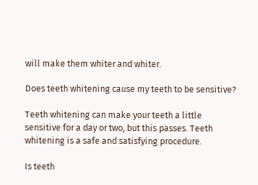will make them whiter and whiter.

Does teeth whitening cause my teeth to be sensitive?

Teeth whitening can make your teeth a little sensitive for a day or two, but this passes. Teeth whitening is a safe and satisfying procedure.

Is teeth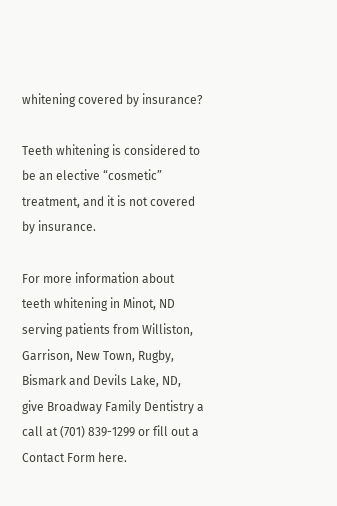whitening covered by insurance?

Teeth whitening is considered to be an elective “cosmetic” treatment, and it is not covered by insurance.

For more information about teeth whitening in Minot, ND serving patients from Williston, Garrison, New Town, Rugby, Bismark and Devils Lake, ND, give Broadway Family Dentistry a call at (701) 839-1299 or fill out a Contact Form here.